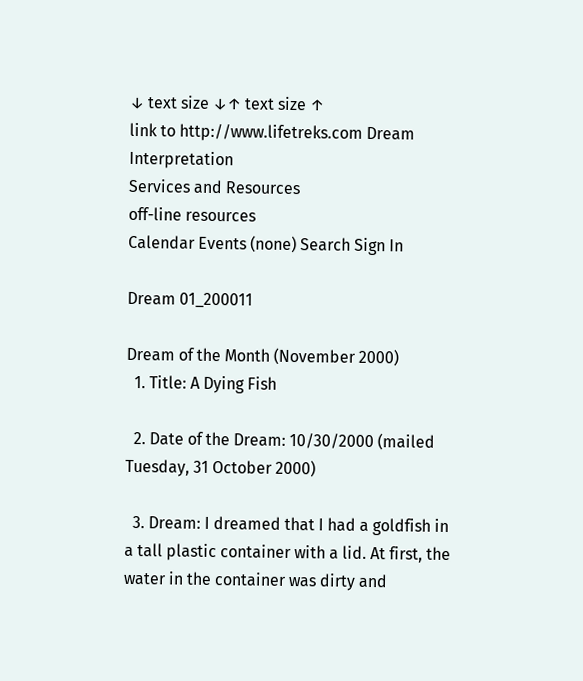↓ text size ↓↑ text size ↑
link to http://www.lifetreks.com Dream Interpretation
Services and Resources
off-line resources
Calendar Events (none) Search Sign In

Dream 01_200011

Dream of the Month (November 2000)
  1. Title: A Dying Fish

  2. Date of the Dream: 10/30/2000 (mailed Tuesday, 31 October 2000)

  3. Dream: I dreamed that I had a goldfish in a tall plastic container with a lid. At first, the water in the container was dirty and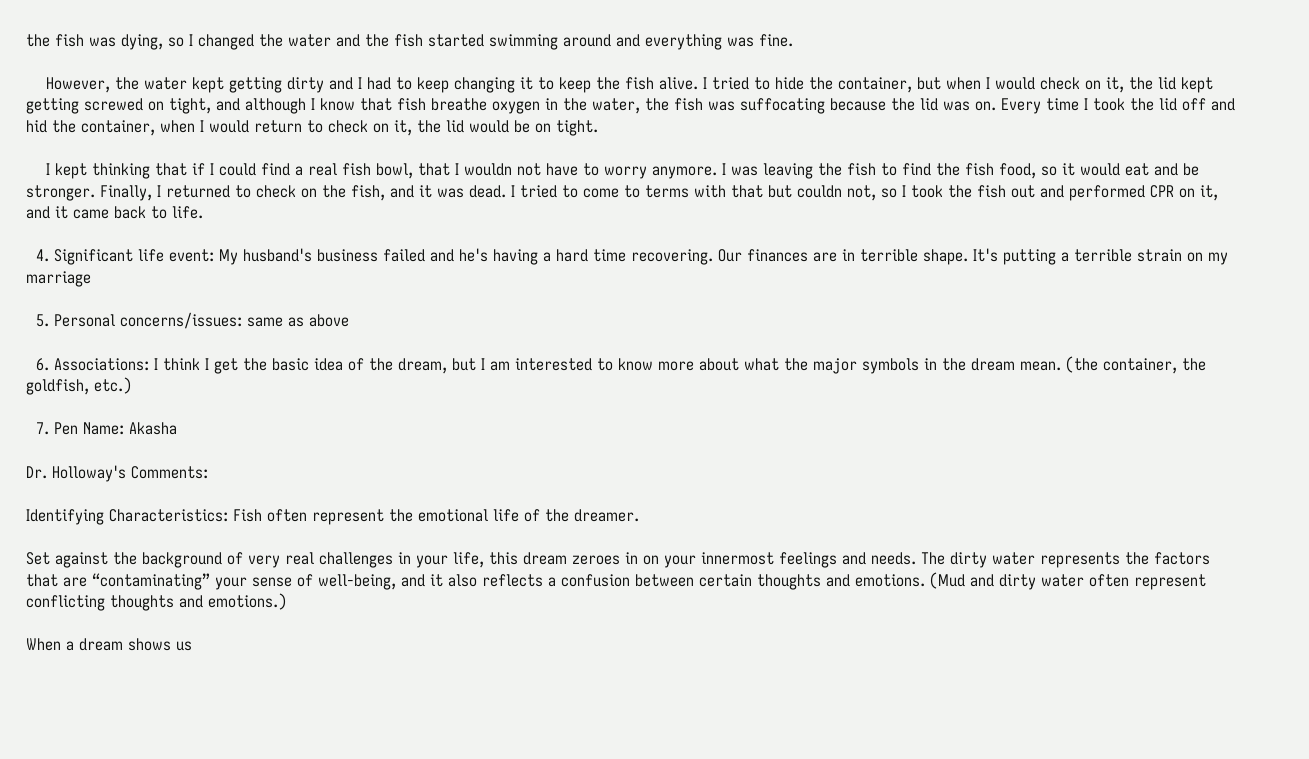the fish was dying, so I changed the water and the fish started swimming around and everything was fine.

    However, the water kept getting dirty and I had to keep changing it to keep the fish alive. I tried to hide the container, but when I would check on it, the lid kept getting screwed on tight, and although I know that fish breathe oxygen in the water, the fish was suffocating because the lid was on. Every time I took the lid off and hid the container, when I would return to check on it, the lid would be on tight.

    I kept thinking that if I could find a real fish bowl, that I wouldn not have to worry anymore. I was leaving the fish to find the fish food, so it would eat and be stronger. Finally, I returned to check on the fish, and it was dead. I tried to come to terms with that but couldn not, so I took the fish out and performed CPR on it, and it came back to life.

  4. Significant life event: My husband's business failed and he's having a hard time recovering. Our finances are in terrible shape. It's putting a terrible strain on my marriage

  5. Personal concerns/issues: same as above

  6. Associations: I think I get the basic idea of the dream, but I am interested to know more about what the major symbols in the dream mean. (the container, the goldfish, etc.)

  7. Pen Name: Akasha

Dr. Holloway's Comments:

Identifying Characteristics: Fish often represent the emotional life of the dreamer.

Set against the background of very real challenges in your life, this dream zeroes in on your innermost feelings and needs. The dirty water represents the factors that are “contaminating” your sense of well-being, and it also reflects a confusion between certain thoughts and emotions. (Mud and dirty water often represent conflicting thoughts and emotions.)

When a dream shows us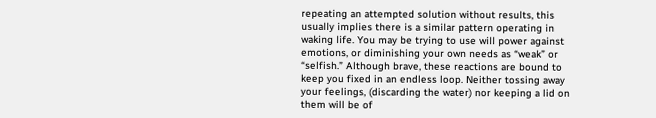repeating an attempted solution without results, this usually implies there is a similar pattern operating in waking life. You may be trying to use will power against emotions, or diminishing your own needs as “weak” or “selfish.” Although brave, these reactions are bound to keep you fixed in an endless loop. Neither tossing away your feelings, (discarding the water) nor keeping a lid on them will be of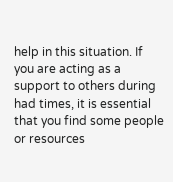help in this situation. If you are acting as a support to others during had times, it is essential that you find some people or resources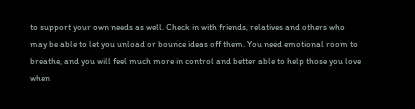to support your own needs as well. Check in with friends, relatives and others who may be able to let you unload or bounce ideas off them. You need emotional room to breathe, and you will feel much more in control and better able to help those you love when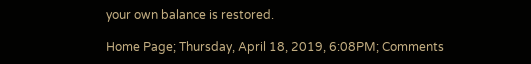your own balance is restored.

Home Page; Thursday, April 18, 2019, 6:08PM; Comments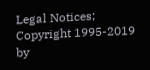Legal Notices; Copyright 1995-2019 by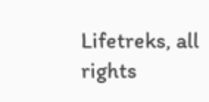Lifetreks, all rights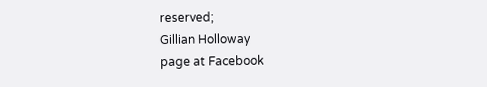reserved;
Gillian Holloway
page at Facebook